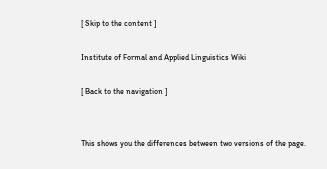[ Skip to the content ]

Institute of Formal and Applied Linguistics Wiki

[ Back to the navigation ]


This shows you the differences between two versions of the page.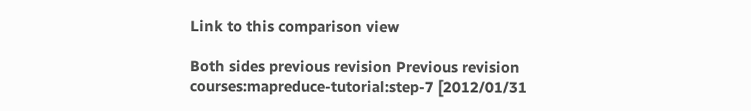Link to this comparison view

Both sides previous revision Previous revision
courses:mapreduce-tutorial:step-7 [2012/01/31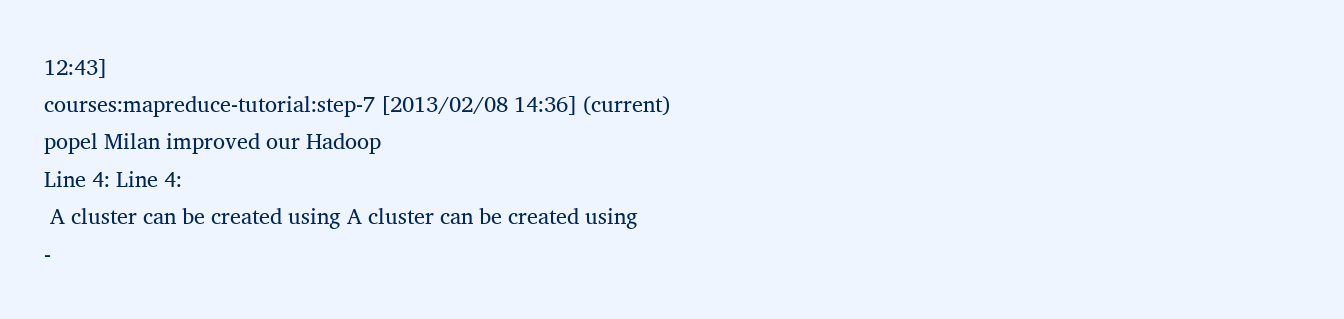12:43]
courses:mapreduce-tutorial:step-7 [2013/02/08 14:36] (current)
popel Milan improved our Hadoop
Line 4: Line 4:
 A cluster can be created using A cluster can be created using
-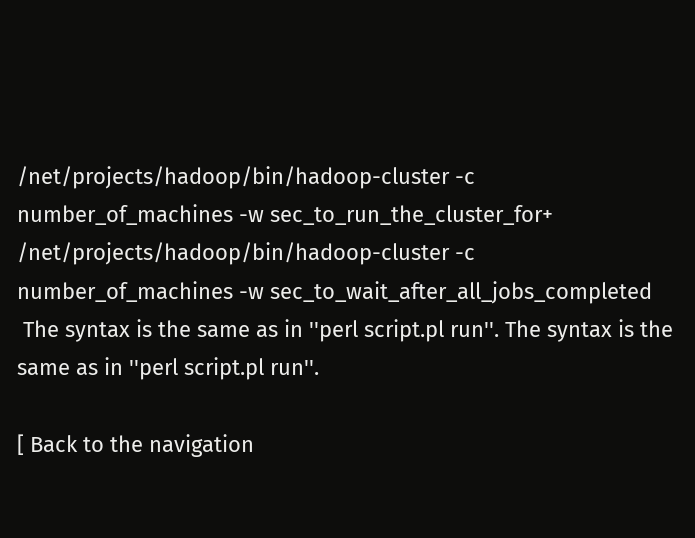/net/projects/hadoop/bin/hadoop-cluster -c number_of_machines -w sec_to_run_the_cluster_for+  /net/projects/hadoop/bin/hadoop-cluster -c number_of_machines -w sec_to_wait_after_all_jobs_completed
 The syntax is the same as in ''perl script.pl run''. The syntax is the same as in ''perl script.pl run''.

[ Back to the navigation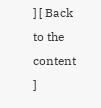] [ Back to the content ]